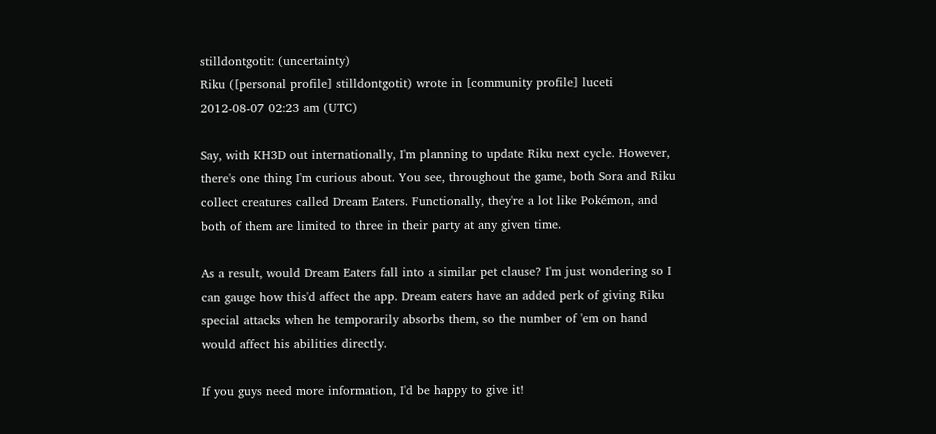stilldontgotit: (uncertainty)
Riku ([personal profile] stilldontgotit) wrote in [community profile] luceti 2012-08-07 02:23 am (UTC)

Say, with KH3D out internationally, I'm planning to update Riku next cycle. However, there's one thing I'm curious about. You see, throughout the game, both Sora and Riku collect creatures called Dream Eaters. Functionally, they're a lot like Pokémon, and both of them are limited to three in their party at any given time.

As a result, would Dream Eaters fall into a similar pet clause? I'm just wondering so I can gauge how this'd affect the app. Dream eaters have an added perk of giving Riku special attacks when he temporarily absorbs them, so the number of 'em on hand would affect his abilities directly.

If you guys need more information, I'd be happy to give it!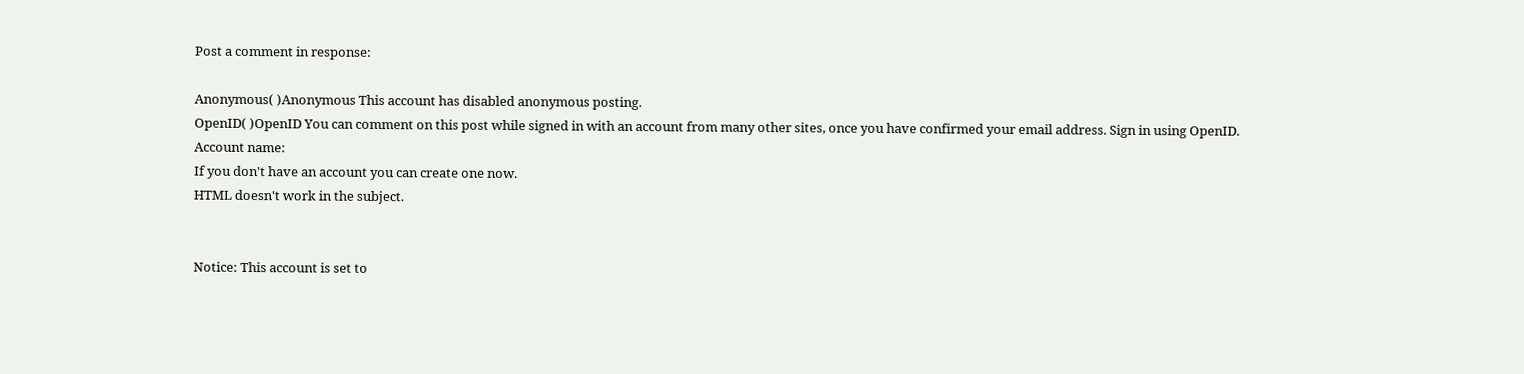Post a comment in response:

Anonymous( )Anonymous This account has disabled anonymous posting.
OpenID( )OpenID You can comment on this post while signed in with an account from many other sites, once you have confirmed your email address. Sign in using OpenID.
Account name:
If you don't have an account you can create one now.
HTML doesn't work in the subject.


Notice: This account is set to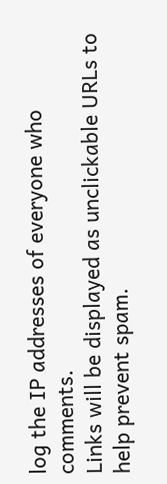log the IP addresses of everyone who comments.
Links will be displayed as unclickable URLs to help prevent spam.